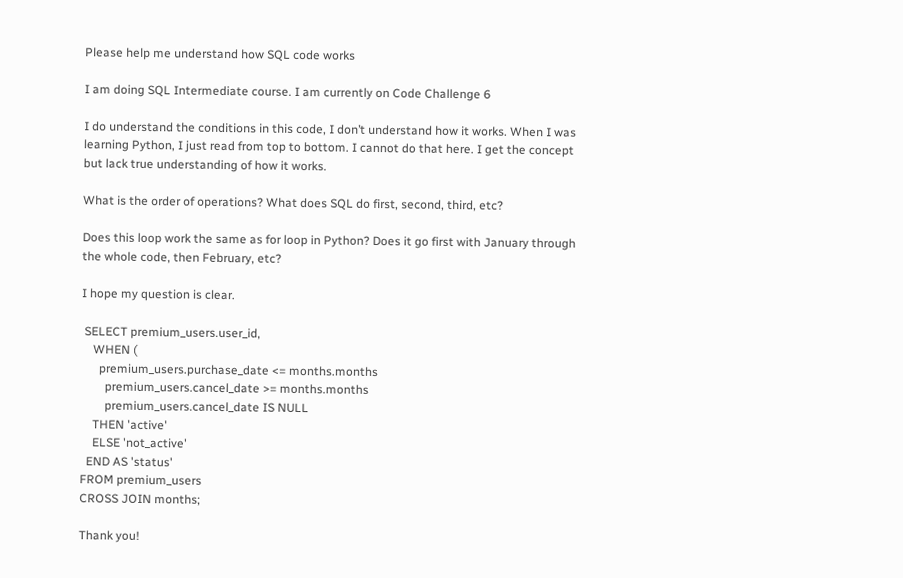Please help me understand how SQL code works

I am doing SQL Intermediate course. I am currently on Code Challenge 6

I do understand the conditions in this code, I don’t understand how it works. When I was learning Python, I just read from top to bottom. I cannot do that here. I get the concept but lack true understanding of how it works.

What is the order of operations? What does SQL do first, second, third, etc?

Does this loop work the same as for loop in Python? Does it go first with January through the whole code, then February, etc?

I hope my question is clear.

 SELECT premium_users.user_id,
    WHEN (
      premium_users.purchase_date <= months.months
        premium_users.cancel_date >= months.months
        premium_users.cancel_date IS NULL
    THEN 'active'
    ELSE 'not_active'
  END AS 'status'
FROM premium_users
CROSS JOIN months;

Thank you!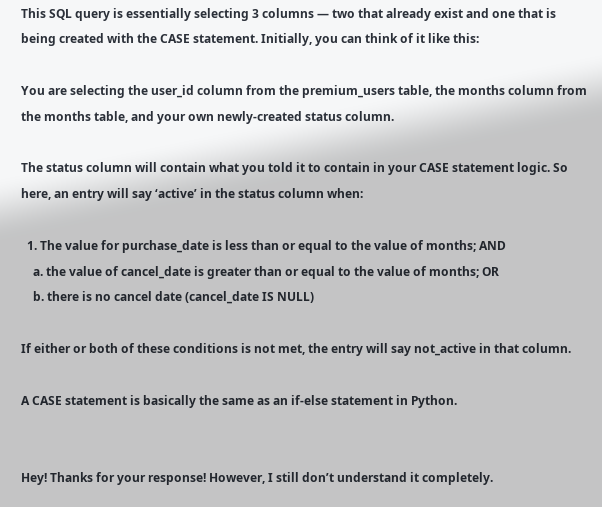This SQL query is essentially selecting 3 columns — two that already exist and one that is being created with the CASE statement. Initially, you can think of it like this:

You are selecting the user_id column from the premium_users table, the months column from the months table, and your own newly-created status column.

The status column will contain what you told it to contain in your CASE statement logic. So here, an entry will say ‘active’ in the status column when:

  1. The value for purchase_date is less than or equal to the value of months; AND
    a. the value of cancel_date is greater than or equal to the value of months; OR
    b. there is no cancel date (cancel_date IS NULL)

If either or both of these conditions is not met, the entry will say not_active in that column.

A CASE statement is basically the same as an if-else statement in Python.


Hey! Thanks for your response! However, I still don’t understand it completely.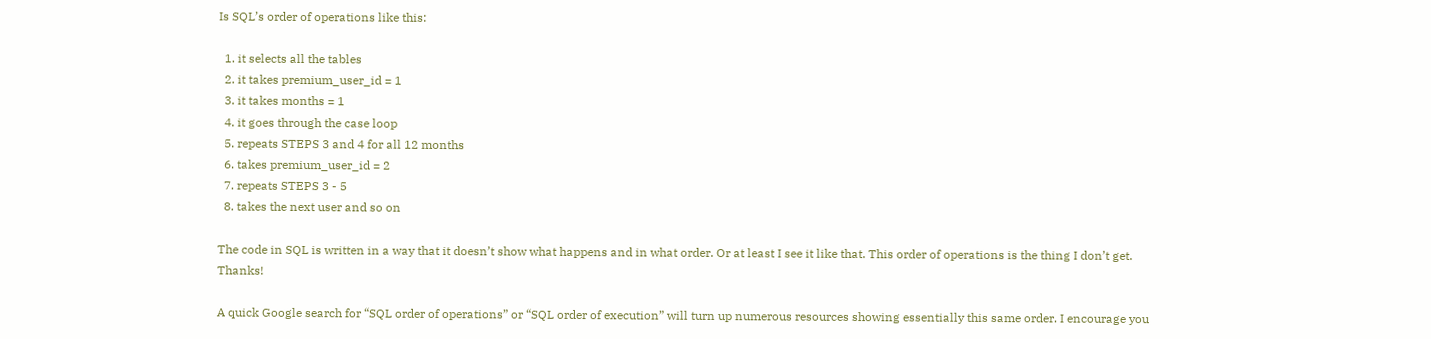Is SQL’s order of operations like this:

  1. it selects all the tables
  2. it takes premium_user_id = 1
  3. it takes months = 1
  4. it goes through the case loop
  5. repeats STEPS 3 and 4 for all 12 months
  6. takes premium_user_id = 2
  7. repeats STEPS 3 - 5
  8. takes the next user and so on

The code in SQL is written in a way that it doesn’t show what happens and in what order. Or at least I see it like that. This order of operations is the thing I don’t get. Thanks!

A quick Google search for “SQL order of operations” or “SQL order of execution” will turn up numerous resources showing essentially this same order. I encourage you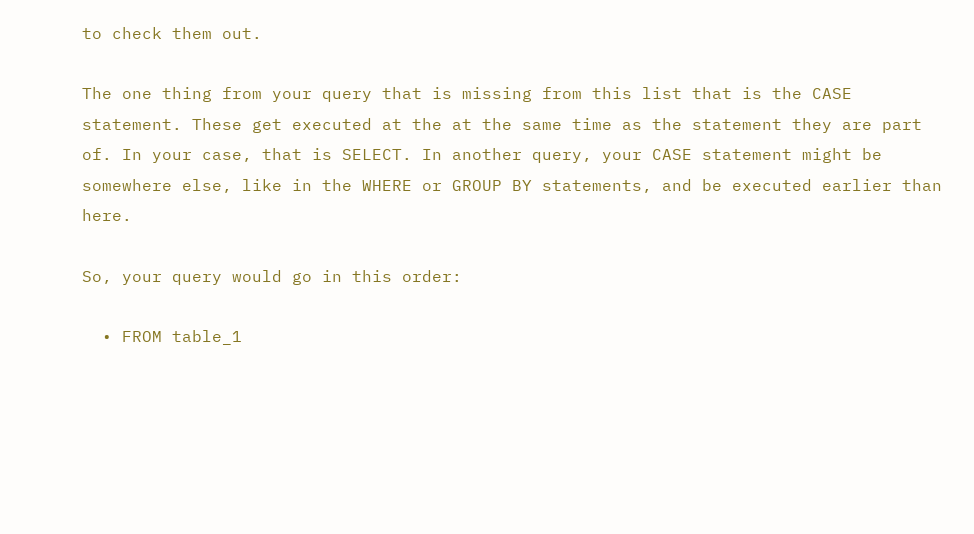to check them out.

The one thing from your query that is missing from this list that is the CASE statement. These get executed at the at the same time as the statement they are part of. In your case, that is SELECT. In another query, your CASE statement might be somewhere else, like in the WHERE or GROUP BY statements, and be executed earlier than here.

So, your query would go in this order:

  • FROM table_1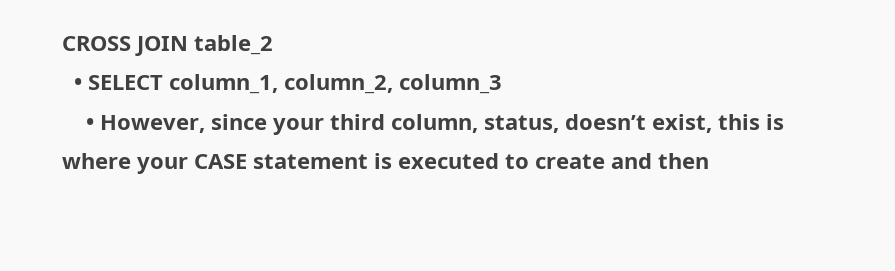CROSS JOIN table_2
  • SELECT column_1, column_2, column_3
    • However, since your third column, status, doesn’t exist, this is where your CASE statement is executed to create and then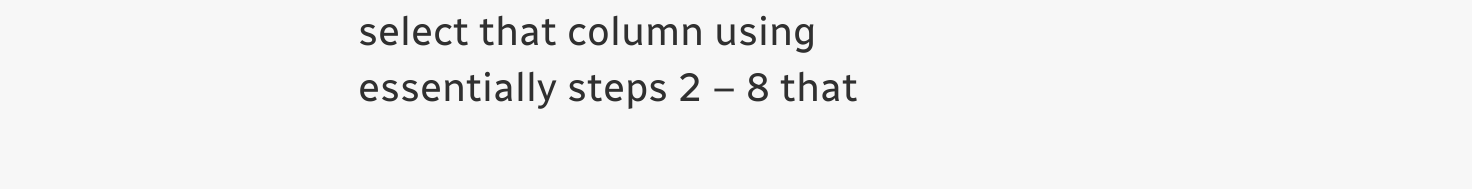select that column using essentially steps 2 – 8 that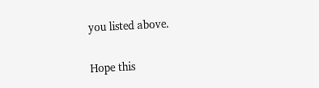you listed above.

Hope this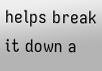helps break it down a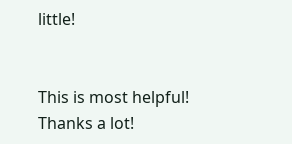little!


This is most helpful! Thanks a lot!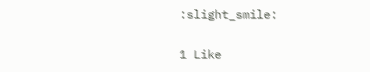:slight_smile:

1 Like